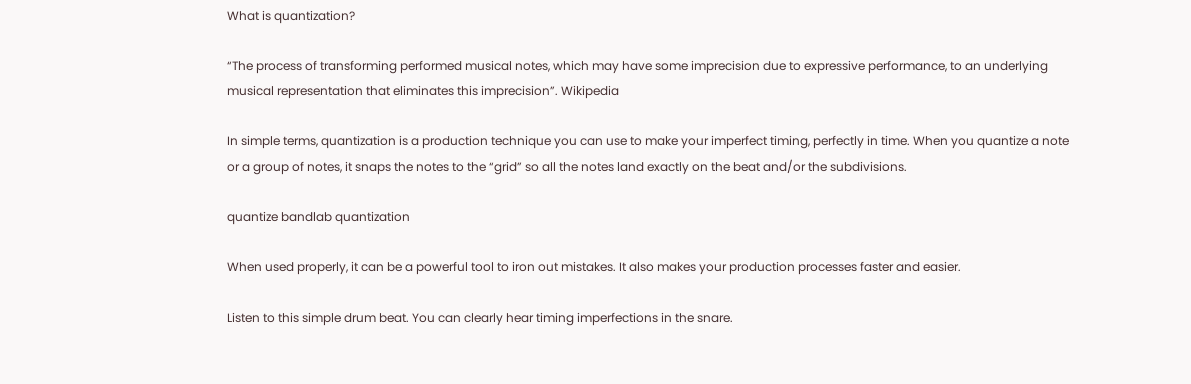What is quantization?

“The process of transforming performed musical notes, which may have some imprecision due to expressive performance, to an underlying musical representation that eliminates this imprecision”. Wikipedia

In simple terms, quantization is a production technique you can use to make your imperfect timing, perfectly in time. When you quantize a note or a group of notes, it snaps the notes to the “grid” so all the notes land exactly on the beat and/or the subdivisions.

quantize bandlab quantization

When used properly, it can be a powerful tool to iron out mistakes. It also makes your production processes faster and easier.

Listen to this simple drum beat. You can clearly hear timing imperfections in the snare.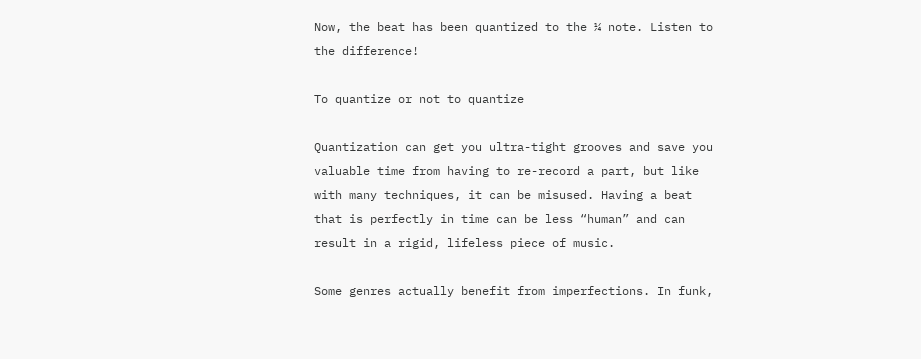Now, the beat has been quantized to the ¼ note. Listen to the difference!

To quantize or not to quantize

Quantization can get you ultra-tight grooves and save you valuable time from having to re-record a part, but like with many techniques, it can be misused. Having a beat that is perfectly in time can be less “human” and can result in a rigid, lifeless piece of music.

Some genres actually benefit from imperfections. In funk,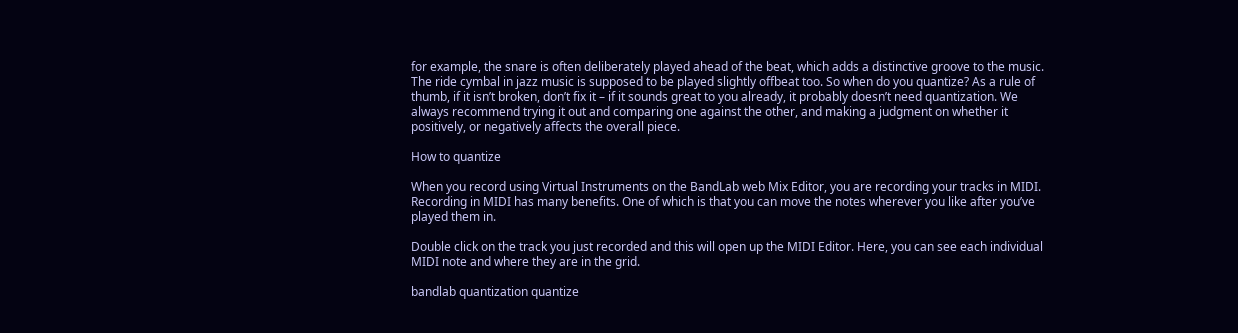for example, the snare is often deliberately played ahead of the beat, which adds a distinctive groove to the music. The ride cymbal in jazz music is supposed to be played slightly offbeat too. So when do you quantize? As a rule of thumb, if it isn’t broken, don’t fix it – if it sounds great to you already, it probably doesn’t need quantization. We always recommend trying it out and comparing one against the other, and making a judgment on whether it positively, or negatively affects the overall piece.

How to quantize

When you record using Virtual Instruments on the BandLab web Mix Editor, you are recording your tracks in MIDI. Recording in MIDI has many benefits. One of which is that you can move the notes wherever you like after you’ve played them in.

Double click on the track you just recorded and this will open up the MIDI Editor. Here, you can see each individual MIDI note and where they are in the grid.

bandlab quantization quantize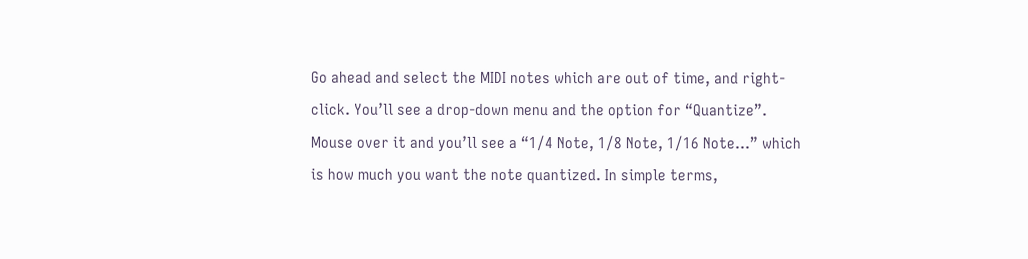Go ahead and select the MIDI notes which are out of time, and right-click. You’ll see a drop-down menu and the option for “Quantize”. Mouse over it and you’ll see a “1/4 Note, 1/8 Note, 1/16 Note…” which is how much you want the note quantized. In simple terms,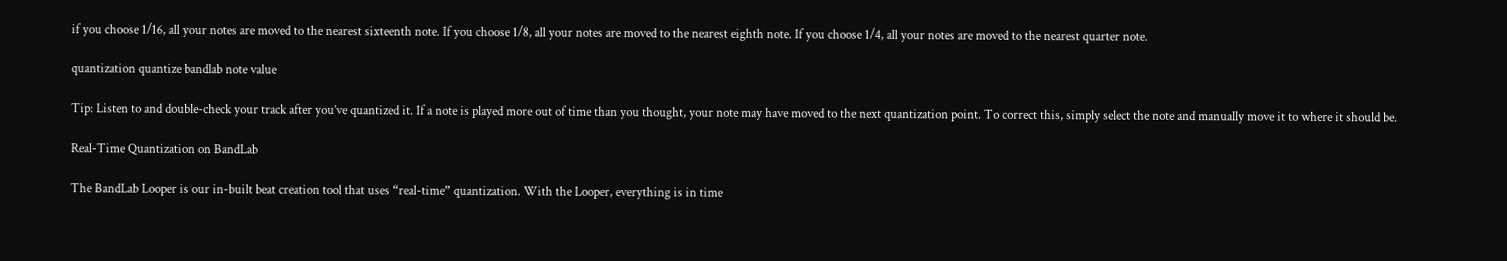if you choose 1/16, all your notes are moved to the nearest sixteenth note. If you choose 1/8, all your notes are moved to the nearest eighth note. If you choose 1/4, all your notes are moved to the nearest quarter note.

quantization quantize bandlab note value

Tip: Listen to and double-check your track after you’ve quantized it. If a note is played more out of time than you thought, your note may have moved to the next quantization point. To correct this, simply select the note and manually move it to where it should be.

Real-Time Quantization on BandLab

The BandLab Looper is our in-built beat creation tool that uses “real-time” quantization. With the Looper, everything is in time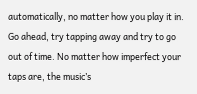automatically, no matter how you play it in. Go ahead, try tapping away and try to go out of time. No matter how imperfect your taps are, the music’s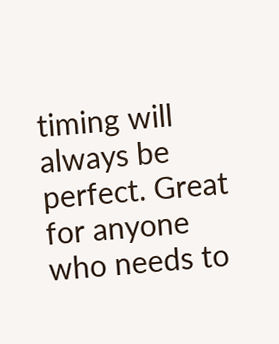timing will always be perfect. Great for anyone who needs to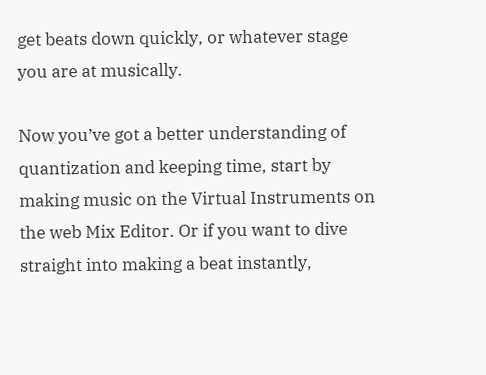get beats down quickly, or whatever stage you are at musically.

Now you’ve got a better understanding of quantization and keeping time, start by making music on the Virtual Instruments on the web Mix Editor. Or if you want to dive straight into making a beat instantly,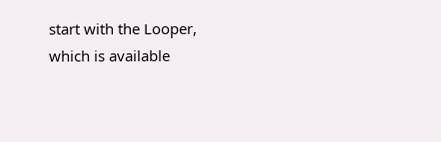start with the Looper, which is available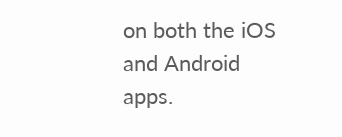on both the iOS and Android apps.